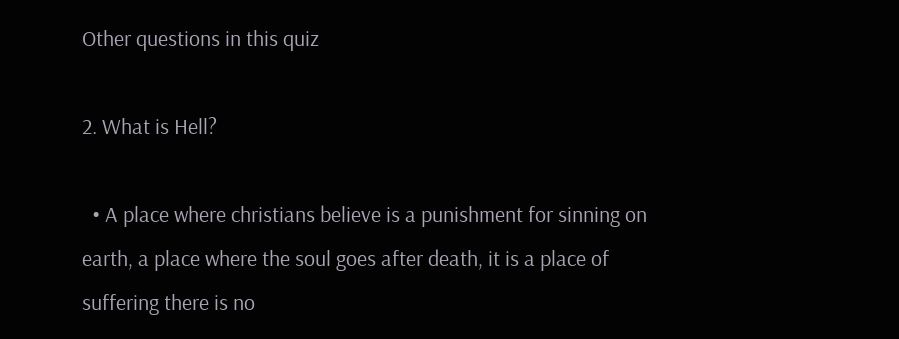Other questions in this quiz

2. What is Hell?

  • A place where christians believe is a punishment for sinning on earth, a place where the soul goes after death, it is a place of suffering there is no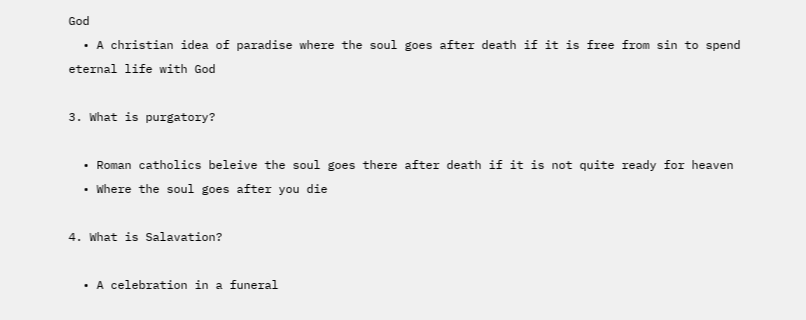God
  • A christian idea of paradise where the soul goes after death if it is free from sin to spend eternal life with God

3. What is purgatory?

  • Roman catholics beleive the soul goes there after death if it is not quite ready for heaven
  • Where the soul goes after you die

4. What is Salavation?

  • A celebration in a funeral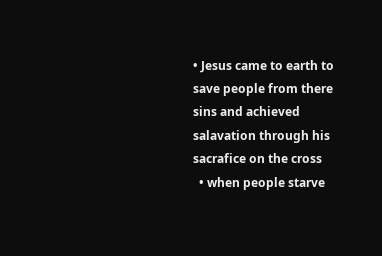• Jesus came to earth to save people from there sins and achieved salavation through his sacrafice on the cross
  • when people starve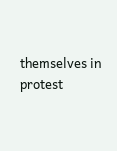themselves in protest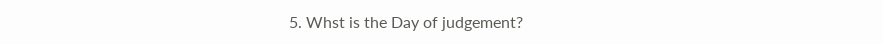5. Whst is the Day of judgement?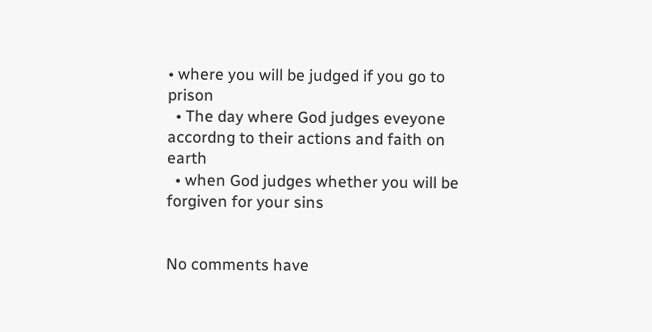• where you will be judged if you go to prison
  • The day where God judges eveyone accordng to their actions and faith on earth
  • when God judges whether you will be forgiven for your sins


No comments have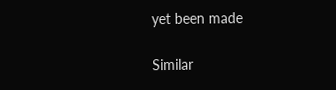yet been made

Similar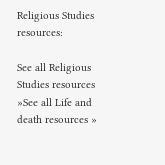Religious Studies resources:

See all Religious Studies resources »See all Life and death resources »